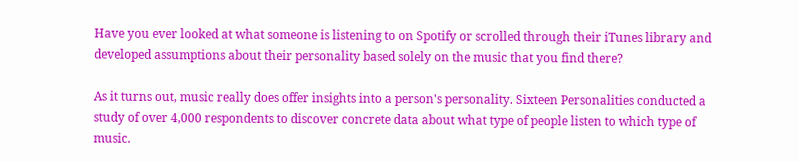Have you ever looked at what someone is listening to on Spotify or scrolled through their iTunes library and developed assumptions about their personality based solely on the music that you find there?

As it turns out, music really does offer insights into a person's personality. Sixteen Personalities conducted a study of over 4,000 respondents to discover concrete data about what type of people listen to which type of music.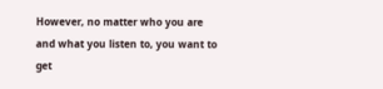However, no matter who you are and what you listen to, you want to get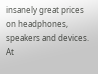insanely great prices on headphones, speakers and devices. At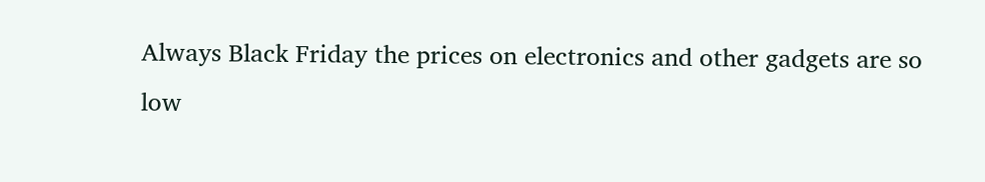Always Black Friday the prices on electronics and other gadgets are so low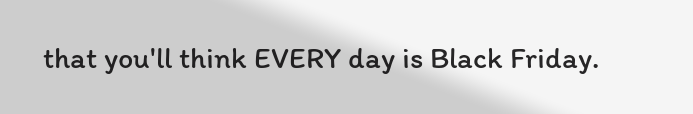that you'll think EVERY day is Black Friday.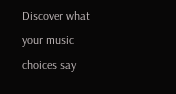Discover what your music choices say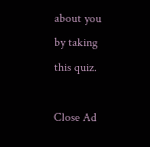about you by taking this quiz.

Close Ad